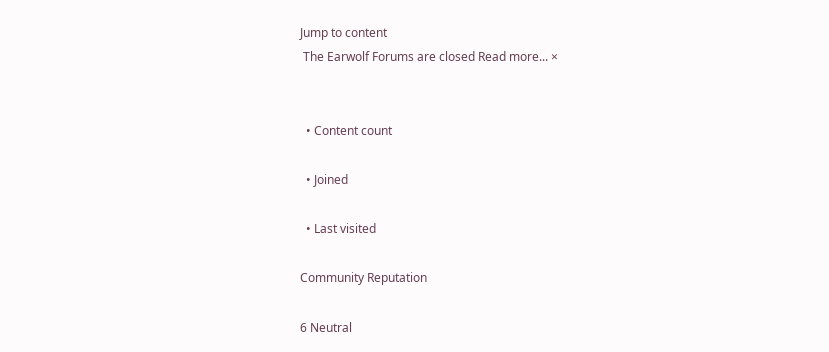Jump to content
 The Earwolf Forums are closed Read more... ×


  • Content count

  • Joined

  • Last visited

Community Reputation

6 Neutral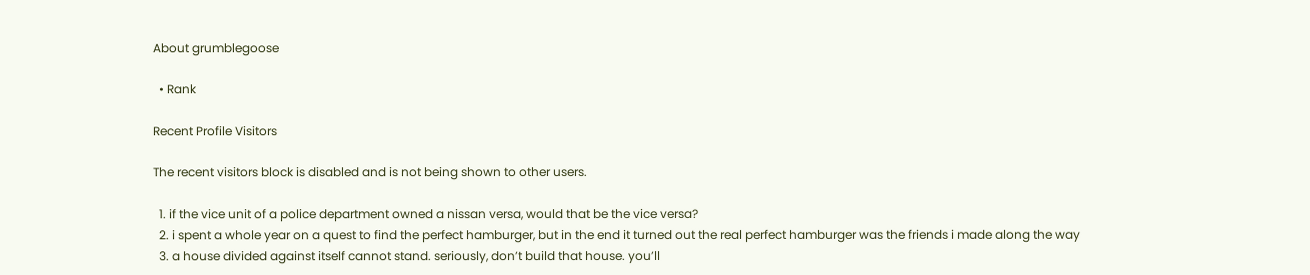About grumblegoose

  • Rank

Recent Profile Visitors

The recent visitors block is disabled and is not being shown to other users.

  1. if the vice unit of a police department owned a nissan versa, would that be the vice versa?
  2. i spent a whole year on a quest to find the perfect hamburger, but in the end it turned out the real perfect hamburger was the friends i made along the way
  3. a house divided against itself cannot stand. seriously, don’t build that house. you’ll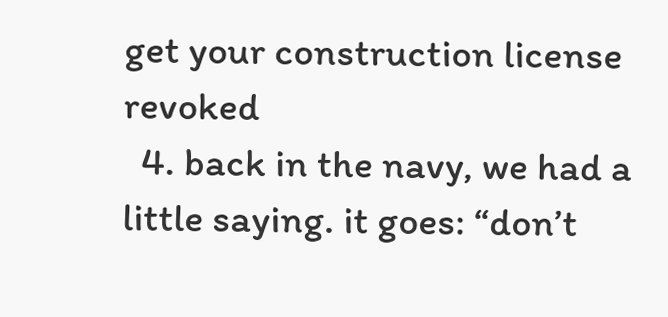get your construction license revoked
  4. back in the navy, we had a little saying. it goes: “don’t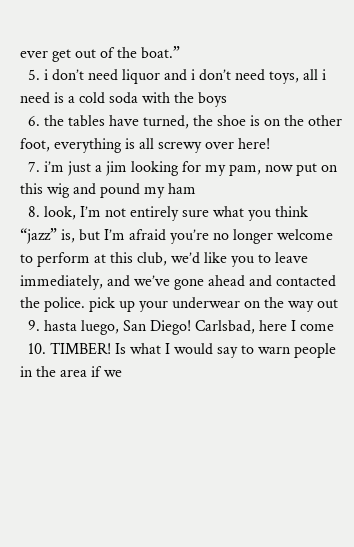ever get out of the boat.”
  5. i don’t need liquor and i don’t need toys, all i need is a cold soda with the boys
  6. the tables have turned, the shoe is on the other foot, everything is all screwy over here!
  7. i’m just a jim looking for my pam, now put on this wig and pound my ham
  8. look, I’m not entirely sure what you think “jazz” is, but I’m afraid you’re no longer welcome to perform at this club, we’d like you to leave immediately, and we’ve gone ahead and contacted the police. pick up your underwear on the way out
  9. hasta luego, San Diego! Carlsbad, here I come
  10. TIMBER! Is what I would say to warn people in the area if we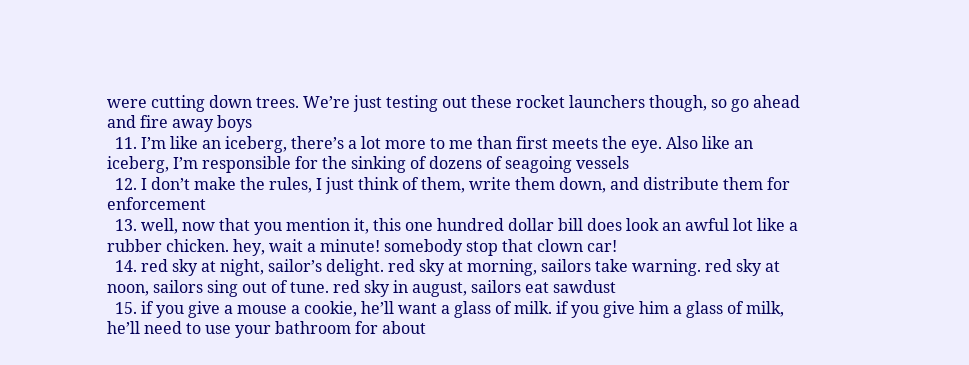were cutting down trees. We’re just testing out these rocket launchers though, so go ahead and fire away boys
  11. I’m like an iceberg, there’s a lot more to me than first meets the eye. Also like an iceberg, I’m responsible for the sinking of dozens of seagoing vessels
  12. I don’t make the rules, I just think of them, write them down, and distribute them for enforcement
  13. well, now that you mention it, this one hundred dollar bill does look an awful lot like a rubber chicken. hey, wait a minute! somebody stop that clown car!
  14. red sky at night, sailor’s delight. red sky at morning, sailors take warning. red sky at noon, sailors sing out of tune. red sky in august, sailors eat sawdust
  15. if you give a mouse a cookie, he’ll want a glass of milk. if you give him a glass of milk, he’ll need to use your bathroom for about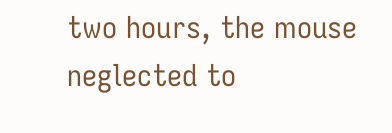two hours, the mouse neglected to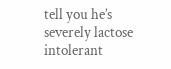tell you he’s severely lactose intolerant